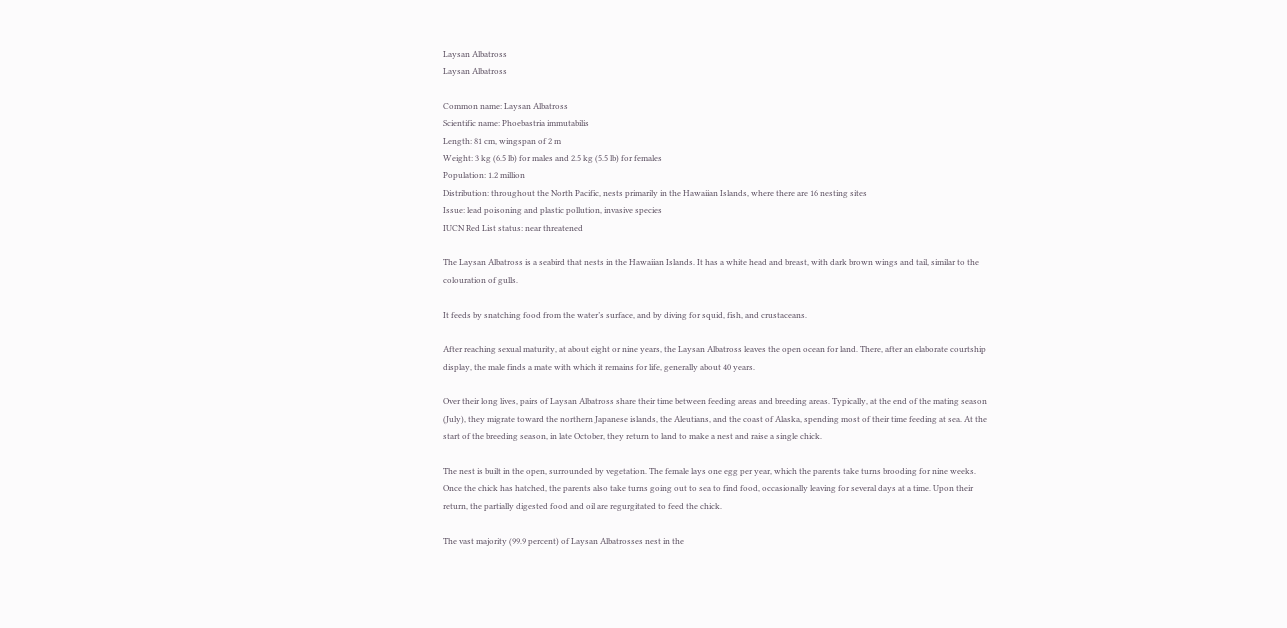Laysan Albatross
Laysan Albatross

Common name: Laysan Albatross
Scientific name: Phoebastria immutabilis
Length: 81 cm, wingspan of 2 m
Weight: 3 kg (6.5 lb) for males and 2.5 kg (5.5 lb) for females
Population: 1.2 million
Distribution: throughout the North Pacific, nests primarily in the Hawaiian Islands, where there are 16 nesting sites
Issue: lead poisoning and plastic pollution, invasive species
IUCN Red List status: near threatened

The Laysan Albatross is a seabird that nests in the Hawaiian Islands. It has a white head and breast, with dark brown wings and tail, similar to the colouration of gulls.

It feeds by snatching food from the water’s surface, and by diving for squid, fish, and crustaceans.

After reaching sexual maturity, at about eight or nine years, the Laysan Albatross leaves the open ocean for land. There, after an elaborate courtship display, the male finds a mate with which it remains for life, generally about 40 years.

Over their long lives, pairs of Laysan Albatross share their time between feeding areas and breeding areas. Typically, at the end of the mating season (July), they migrate toward the northern Japanese islands, the Aleutians, and the coast of Alaska, spending most of their time feeding at sea. At the start of the breeding season, in late October, they return to land to make a nest and raise a single chick.

The nest is built in the open, surrounded by vegetation. The female lays one egg per year, which the parents take turns brooding for nine weeks. Once the chick has hatched, the parents also take turns going out to sea to find food, occasionally leaving for several days at a time. Upon their return, the partially digested food and oil are regurgitated to feed the chick.

The vast majority (99.9 percent) of Laysan Albatrosses nest in the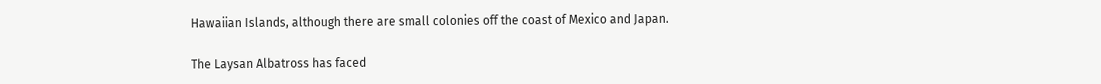Hawaiian Islands, although there are small colonies off the coast of Mexico and Japan.

The Laysan Albatross has faced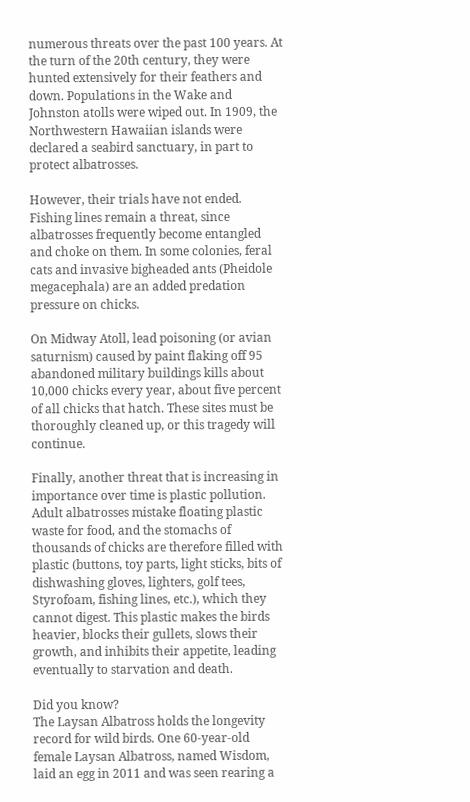numerous threats over the past 100 years. At the turn of the 20th century, they were hunted extensively for their feathers and down. Populations in the Wake and Johnston atolls were wiped out. In 1909, the Northwestern Hawaiian islands were declared a seabird sanctuary, in part to protect albatrosses.

However, their trials have not ended. Fishing lines remain a threat, since albatrosses frequently become entangled and choke on them. In some colonies, feral cats and invasive bigheaded ants (Pheidole megacephala) are an added predation pressure on chicks.

On Midway Atoll, lead poisoning (or avian saturnism) caused by paint flaking off 95 abandoned military buildings kills about 10,000 chicks every year, about five percent of all chicks that hatch. These sites must be thoroughly cleaned up, or this tragedy will continue.

Finally, another threat that is increasing in importance over time is plastic pollution. Adult albatrosses mistake floating plastic waste for food, and the stomachs of thousands of chicks are therefore filled with plastic (buttons, toy parts, light sticks, bits of dishwashing gloves, lighters, golf tees, Styrofoam, fishing lines, etc.), which they cannot digest. This plastic makes the birds heavier, blocks their gullets, slows their growth, and inhibits their appetite, leading eventually to starvation and death.

Did you know?
The Laysan Albatross holds the longevity record for wild birds. One 60-year-old female Laysan Albatross, named Wisdom, laid an egg in 2011 and was seen rearing a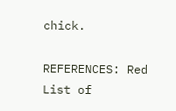chick.

REFERENCES: Red List of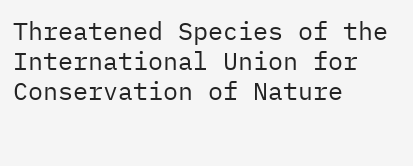Threatened Species of the International Union for Conservation of Nature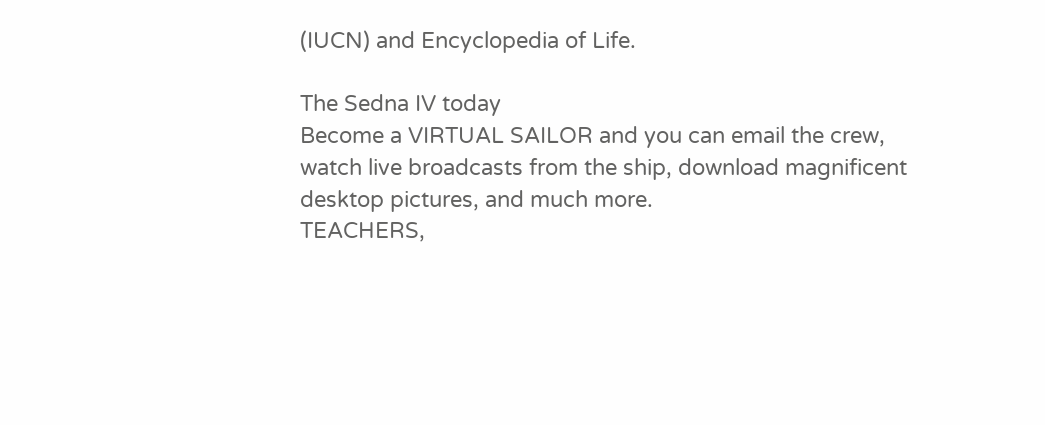(IUCN) and Encyclopedia of Life.

The Sedna IV today
Become a VIRTUAL SAILOR and you can email the crew, watch live broadcasts from the ship, download magnificent desktop pictures, and much more.
TEACHERS,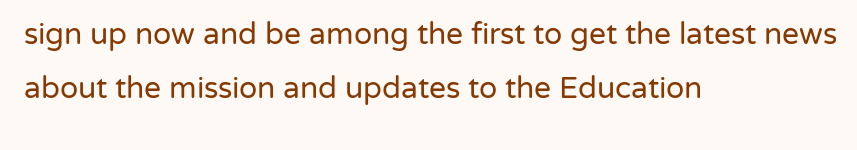sign up now and be among the first to get the latest news about the mission and updates to the Education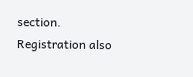section. Registration also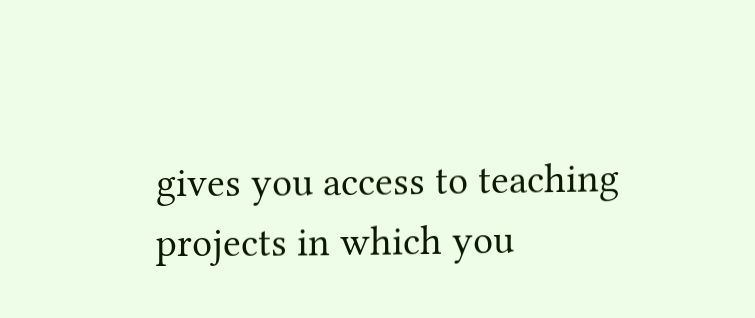gives you access to teaching projects in which you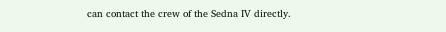can contact the crew of the Sedna IV directly.